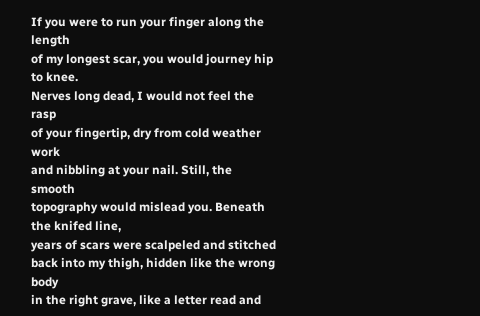If you were to run your finger along the length
of my longest scar, you would journey hip to knee.
Nerves long dead, I would not feel the rasp
of your fingertip, dry from cold weather work
and nibbling at your nail. Still, the smooth
topography would mislead you. Beneath the knifed line,
years of scars were scalpeled and stitched
back into my thigh, hidden like the wrong body
in the right grave, like a letter read and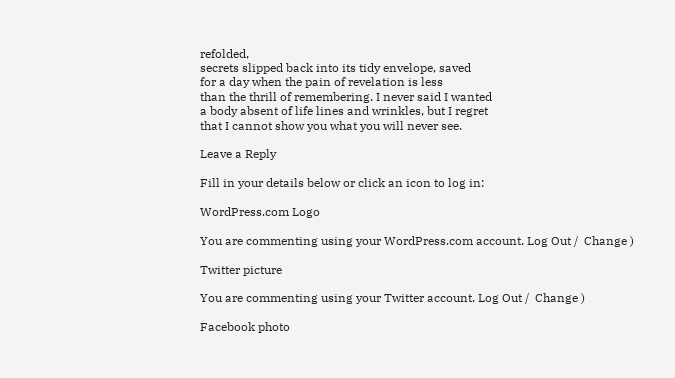refolded,
secrets slipped back into its tidy envelope, saved
for a day when the pain of revelation is less
than the thrill of remembering. I never said I wanted
a body absent of life lines and wrinkles, but I regret
that I cannot show you what you will never see.

Leave a Reply

Fill in your details below or click an icon to log in:

WordPress.com Logo

You are commenting using your WordPress.com account. Log Out /  Change )

Twitter picture

You are commenting using your Twitter account. Log Out /  Change )

Facebook photo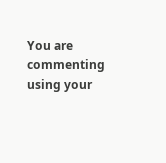You are commenting using your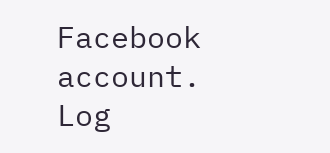Facebook account. Log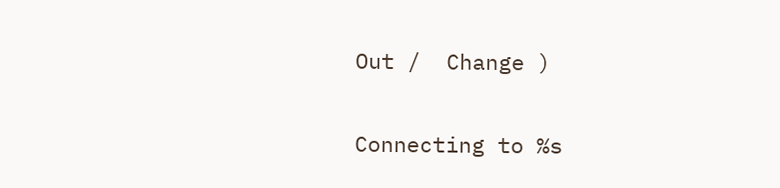Out /  Change )

Connecting to %s